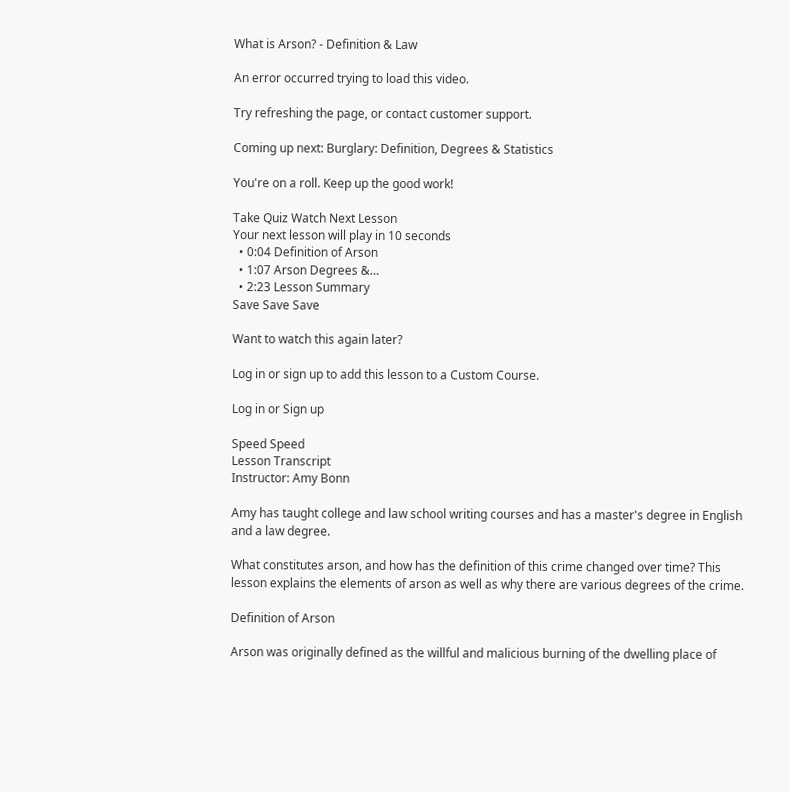What is Arson? - Definition & Law

An error occurred trying to load this video.

Try refreshing the page, or contact customer support.

Coming up next: Burglary: Definition, Degrees & Statistics

You're on a roll. Keep up the good work!

Take Quiz Watch Next Lesson
Your next lesson will play in 10 seconds
  • 0:04 Definition of Arson
  • 1:07 Arson Degrees &…
  • 2:23 Lesson Summary
Save Save Save

Want to watch this again later?

Log in or sign up to add this lesson to a Custom Course.

Log in or Sign up

Speed Speed
Lesson Transcript
Instructor: Amy Bonn

Amy has taught college and law school writing courses and has a master's degree in English and a law degree.

What constitutes arson, and how has the definition of this crime changed over time? This lesson explains the elements of arson as well as why there are various degrees of the crime.

Definition of Arson

Arson was originally defined as the willful and malicious burning of the dwelling place of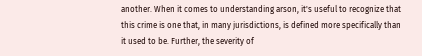another. When it comes to understanding arson, it's useful to recognize that this crime is one that, in many jurisdictions, is defined more specifically than it used to be. Further, the severity of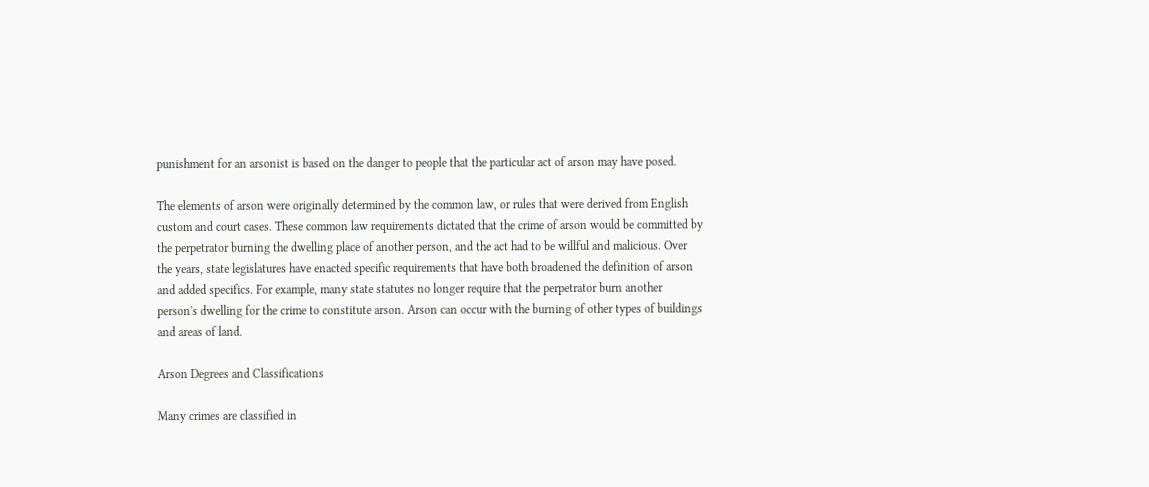punishment for an arsonist is based on the danger to people that the particular act of arson may have posed.

The elements of arson were originally determined by the common law, or rules that were derived from English custom and court cases. These common law requirements dictated that the crime of arson would be committed by the perpetrator burning the dwelling place of another person, and the act had to be willful and malicious. Over the years, state legislatures have enacted specific requirements that have both broadened the definition of arson and added specifics. For example, many state statutes no longer require that the perpetrator burn another person's dwelling for the crime to constitute arson. Arson can occur with the burning of other types of buildings and areas of land.

Arson Degrees and Classifications

Many crimes are classified in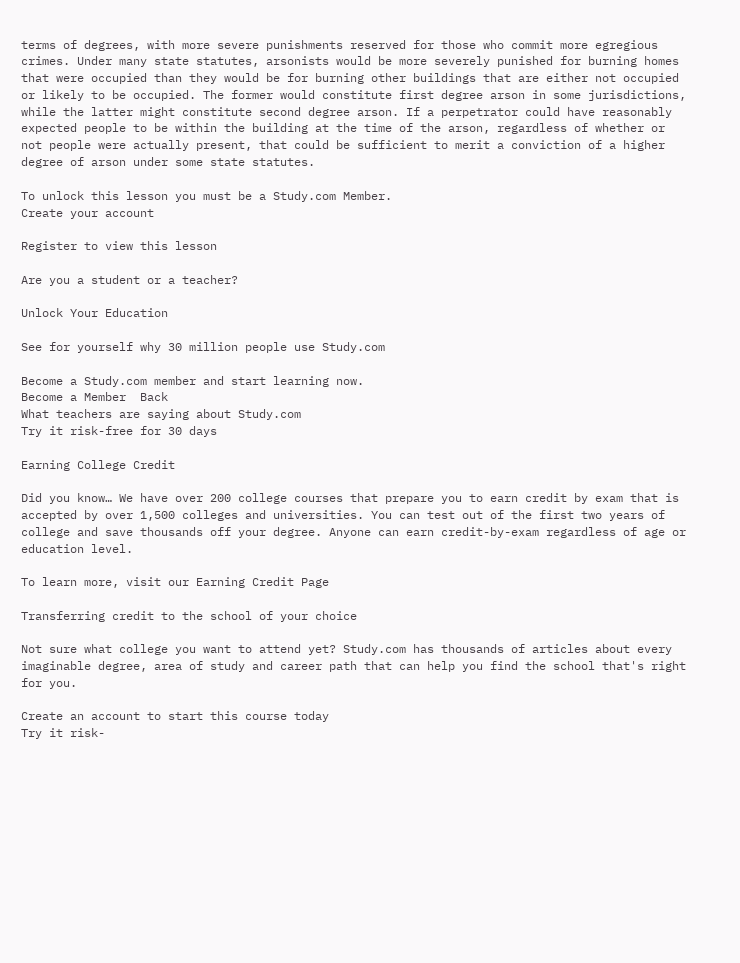terms of degrees, with more severe punishments reserved for those who commit more egregious crimes. Under many state statutes, arsonists would be more severely punished for burning homes that were occupied than they would be for burning other buildings that are either not occupied or likely to be occupied. The former would constitute first degree arson in some jurisdictions, while the latter might constitute second degree arson. If a perpetrator could have reasonably expected people to be within the building at the time of the arson, regardless of whether or not people were actually present, that could be sufficient to merit a conviction of a higher degree of arson under some state statutes.

To unlock this lesson you must be a Study.com Member.
Create your account

Register to view this lesson

Are you a student or a teacher?

Unlock Your Education

See for yourself why 30 million people use Study.com

Become a Study.com member and start learning now.
Become a Member  Back
What teachers are saying about Study.com
Try it risk-free for 30 days

Earning College Credit

Did you know… We have over 200 college courses that prepare you to earn credit by exam that is accepted by over 1,500 colleges and universities. You can test out of the first two years of college and save thousands off your degree. Anyone can earn credit-by-exam regardless of age or education level.

To learn more, visit our Earning Credit Page

Transferring credit to the school of your choice

Not sure what college you want to attend yet? Study.com has thousands of articles about every imaginable degree, area of study and career path that can help you find the school that's right for you.

Create an account to start this course today
Try it risk-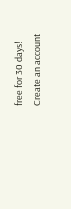free for 30 days!
Create an account